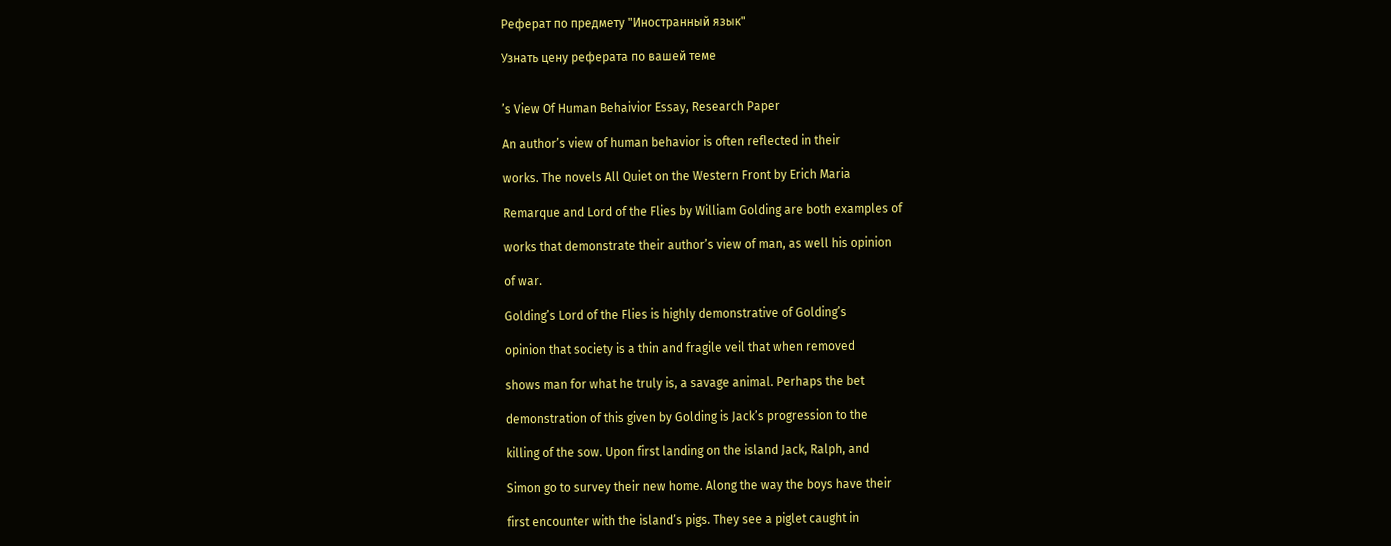Реферат по предмету "Иностранный язык"

Узнать цену реферата по вашей теме


’s View Of Human Behaivior Essay, Research Paper

An author’s view of human behavior is often reflected in their

works. The novels All Quiet on the Western Front by Erich Maria

Remarque and Lord of the Flies by William Golding are both examples of

works that demonstrate their author’s view of man, as well his opinion

of war.

Golding’s Lord of the Flies is highly demonstrative of Golding’s

opinion that society is a thin and fragile veil that when removed

shows man for what he truly is, a savage animal. Perhaps the bet

demonstration of this given by Golding is Jack’s progression to the

killing of the sow. Upon first landing on the island Jack, Ralph, and

Simon go to survey their new home. Along the way the boys have their

first encounter with the island’s pigs. They see a piglet caught in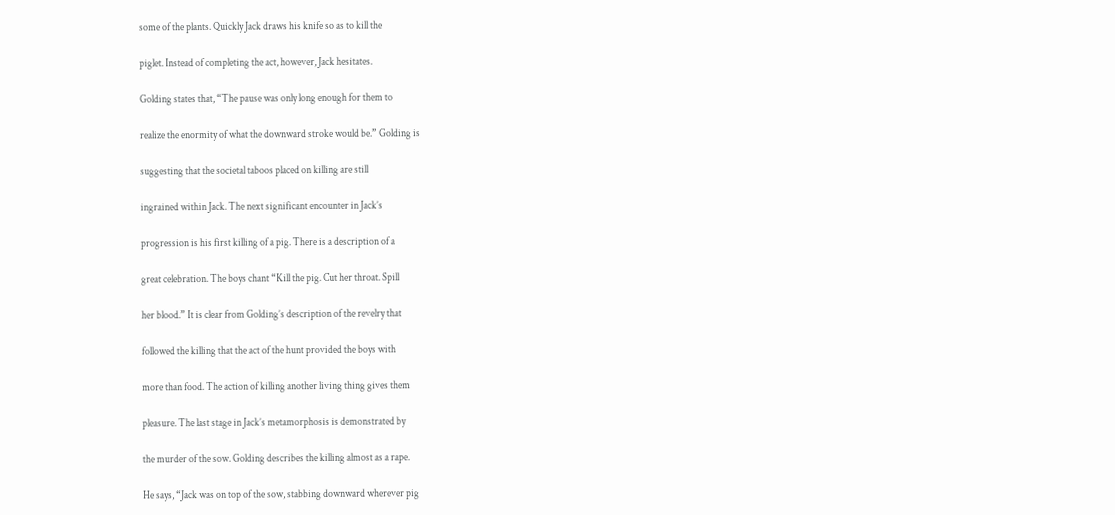some of the plants. Quickly Jack draws his knife so as to kill the

piglet. Instead of completing the act, however, Jack hesitates.

Golding states that, “The pause was only long enough for them to

realize the enormity of what the downward stroke would be.” Golding is

suggesting that the societal taboos placed on killing are still

ingrained within Jack. The next significant encounter in Jack’s

progression is his first killing of a pig. There is a description of a

great celebration. The boys chant “Kill the pig. Cut her throat. Spill

her blood.” It is clear from Golding’s description of the revelry that

followed the killing that the act of the hunt provided the boys with

more than food. The action of killing another living thing gives them

pleasure. The last stage in Jack’s metamorphosis is demonstrated by

the murder of the sow. Golding describes the killing almost as a rape.

He says, “Jack was on top of the sow, stabbing downward wherever pig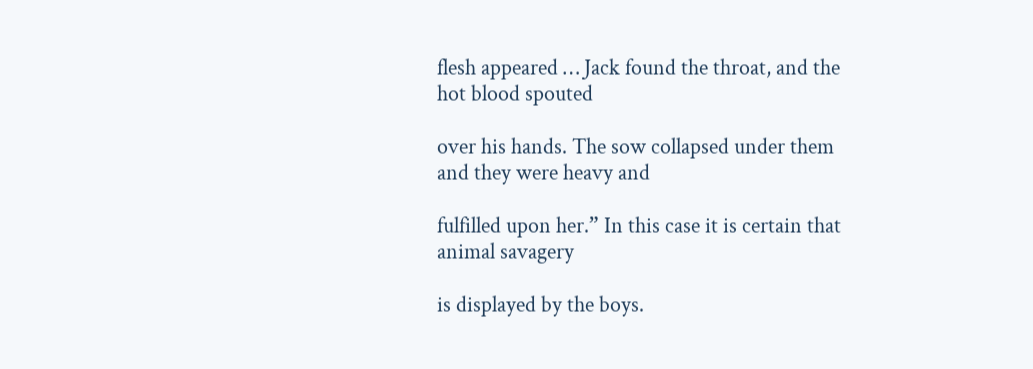flesh appeared … Jack found the throat, and the hot blood spouted

over his hands. The sow collapsed under them and they were heavy and

fulfilled upon her.” In this case it is certain that animal savagery

is displayed by the boys.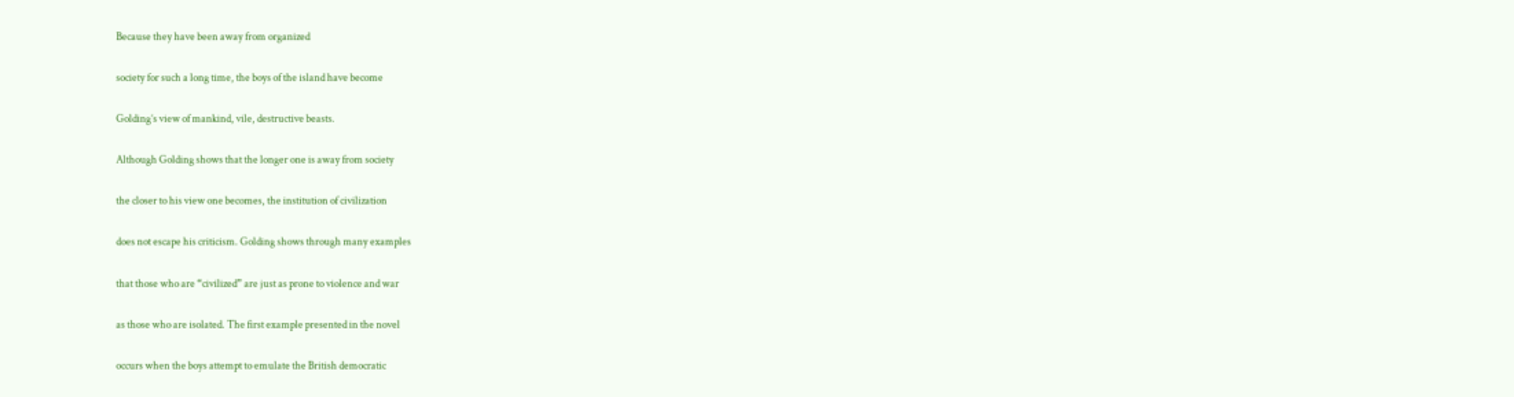Because they have been away from organized

society for such a long time, the boys of the island have become

Golding’s view of mankind, vile, destructive beasts.

Although Golding shows that the longer one is away from society

the closer to his view one becomes, the institution of civilization

does not escape his criticism. Golding shows through many examples

that those who are “civilized” are just as prone to violence and war

as those who are isolated. The first example presented in the novel

occurs when the boys attempt to emulate the British democratic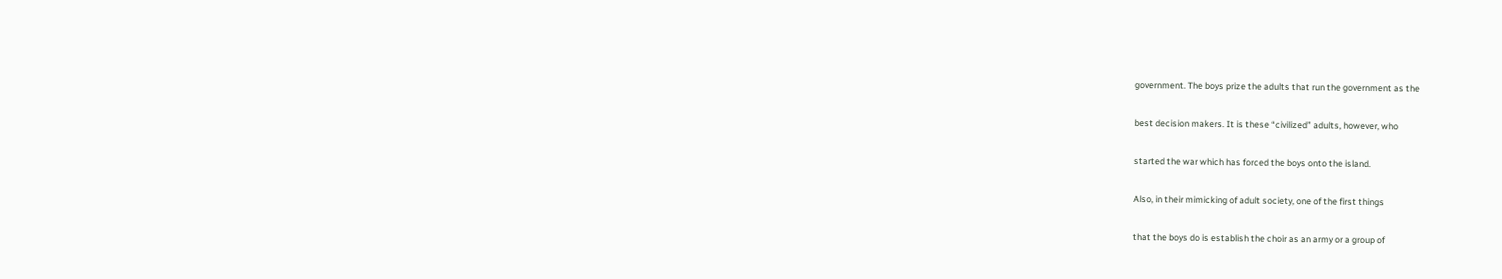government. The boys prize the adults that run the government as the

best decision makers. It is these “civilized” adults, however, who

started the war which has forced the boys onto the island.

Also, in their mimicking of adult society, one of the first things

that the boys do is establish the choir as an army or a group of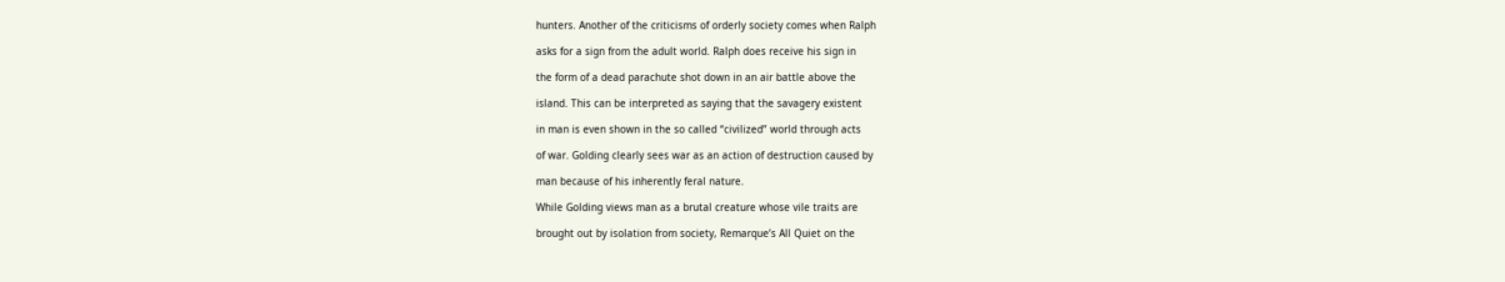hunters. Another of the criticisms of orderly society comes when Ralph

asks for a sign from the adult world. Ralph does receive his sign in

the form of a dead parachute shot down in an air battle above the

island. This can be interpreted as saying that the savagery existent

in man is even shown in the so called “civilized” world through acts

of war. Golding clearly sees war as an action of destruction caused by

man because of his inherently feral nature.

While Golding views man as a brutal creature whose vile traits are

brought out by isolation from society, Remarque’s All Quiet on the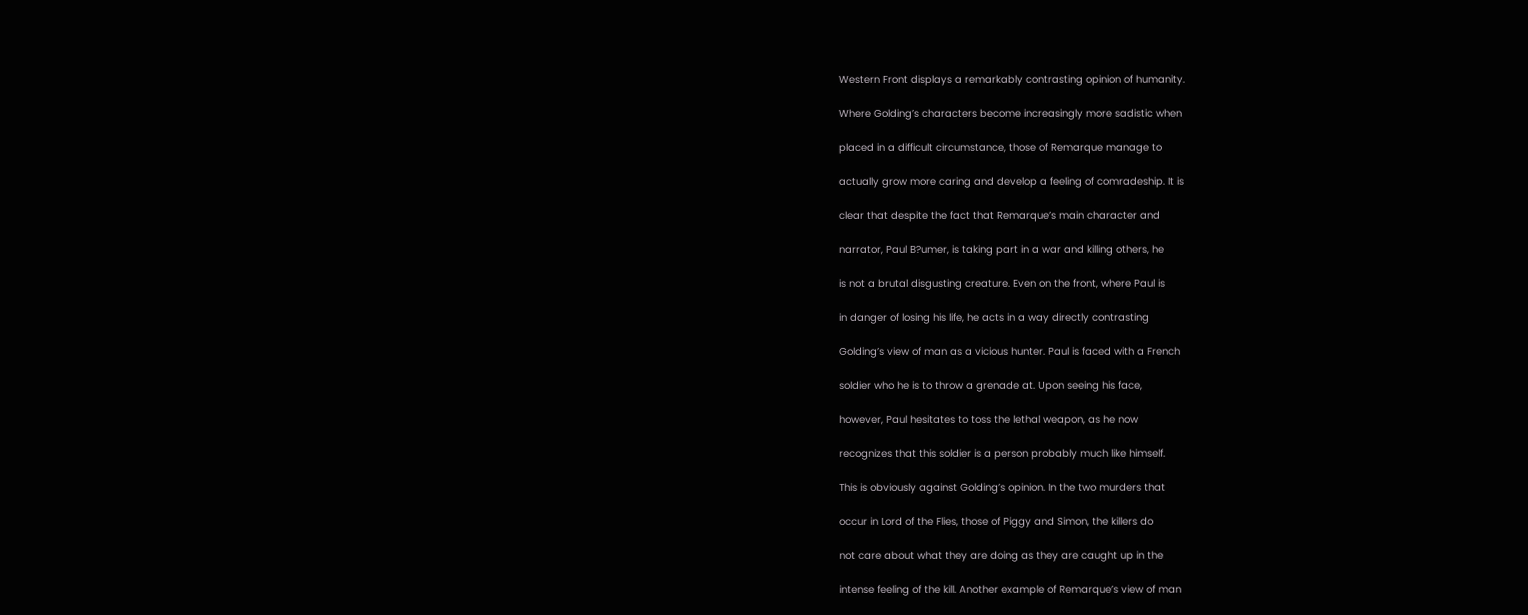Western Front displays a remarkably contrasting opinion of humanity.

Where Golding’s characters become increasingly more sadistic when

placed in a difficult circumstance, those of Remarque manage to

actually grow more caring and develop a feeling of comradeship. It is

clear that despite the fact that Remarque’s main character and

narrator, Paul B?umer, is taking part in a war and killing others, he

is not a brutal disgusting creature. Even on the front, where Paul is

in danger of losing his life, he acts in a way directly contrasting

Golding’s view of man as a vicious hunter. Paul is faced with a French

soldier who he is to throw a grenade at. Upon seeing his face,

however, Paul hesitates to toss the lethal weapon, as he now

recognizes that this soldier is a person probably much like himself.

This is obviously against Golding’s opinion. In the two murders that

occur in Lord of the Flies, those of Piggy and Simon, the killers do

not care about what they are doing as they are caught up in the

intense feeling of the kill. Another example of Remarque’s view of man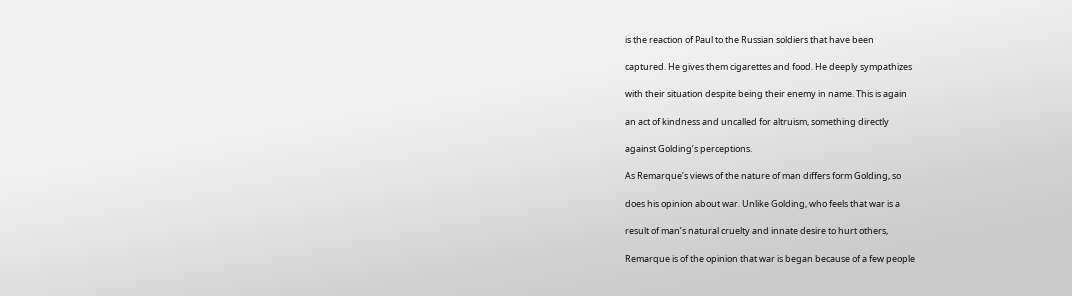is the reaction of Paul to the Russian soldiers that have been

captured. He gives them cigarettes and food. He deeply sympathizes

with their situation despite being their enemy in name. This is again

an act of kindness and uncalled for altruism, something directly

against Golding’s perceptions.

As Remarque’s views of the nature of man differs form Golding, so

does his opinion about war. Unlike Golding, who feels that war is a

result of man’s natural cruelty and innate desire to hurt others,

Remarque is of the opinion that war is began because of a few people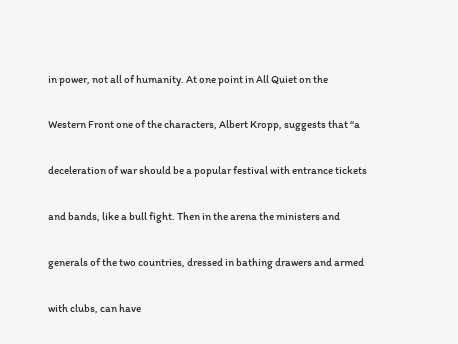in power, not all of humanity. At one point in All Quiet on the

Western Front one of the characters, Albert Kropp, suggests that “a

deceleration of war should be a popular festival with entrance tickets

and bands, like a bull fight. Then in the arena the ministers and

generals of the two countries, dressed in bathing drawers and armed

with clubs, can have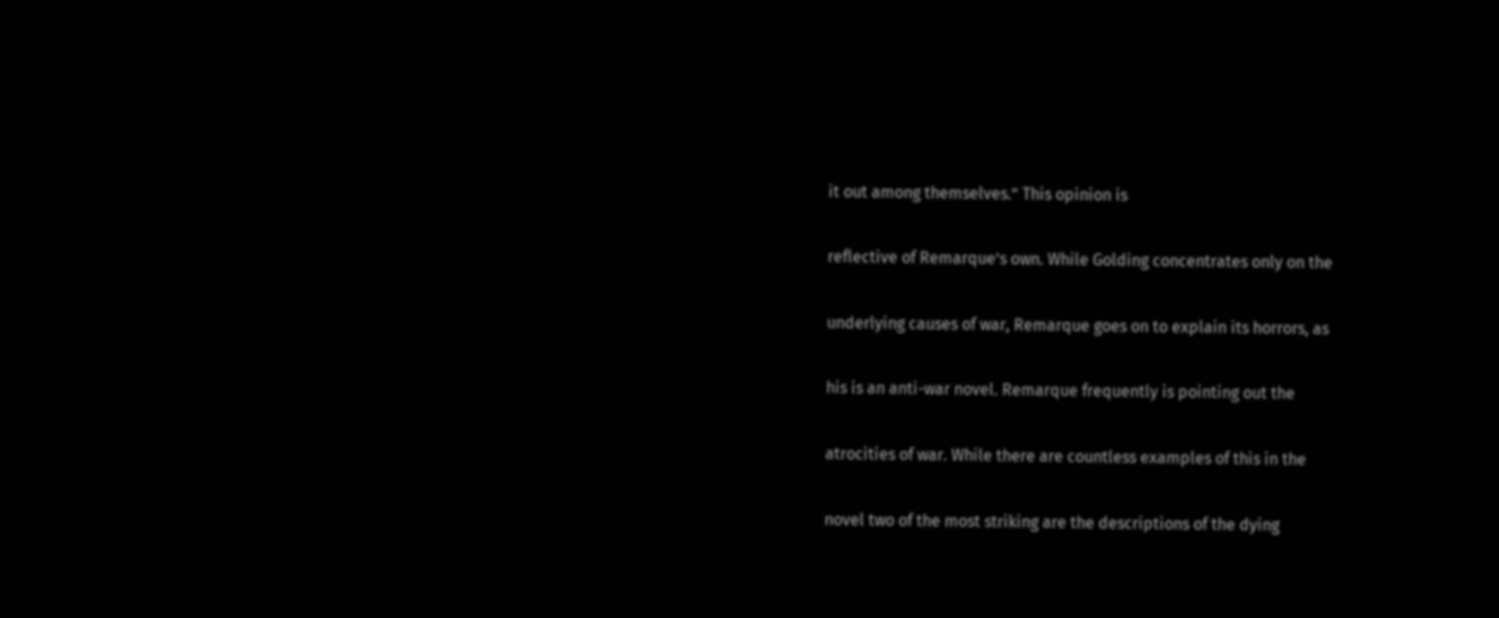it out among themselves.” This opinion is

reflective of Remarque’s own. While Golding concentrates only on the

underlying causes of war, Remarque goes on to explain its horrors, as

his is an anti-war novel. Remarque frequently is pointing out the

atrocities of war. While there are countless examples of this in the

novel two of the most striking are the descriptions of the dying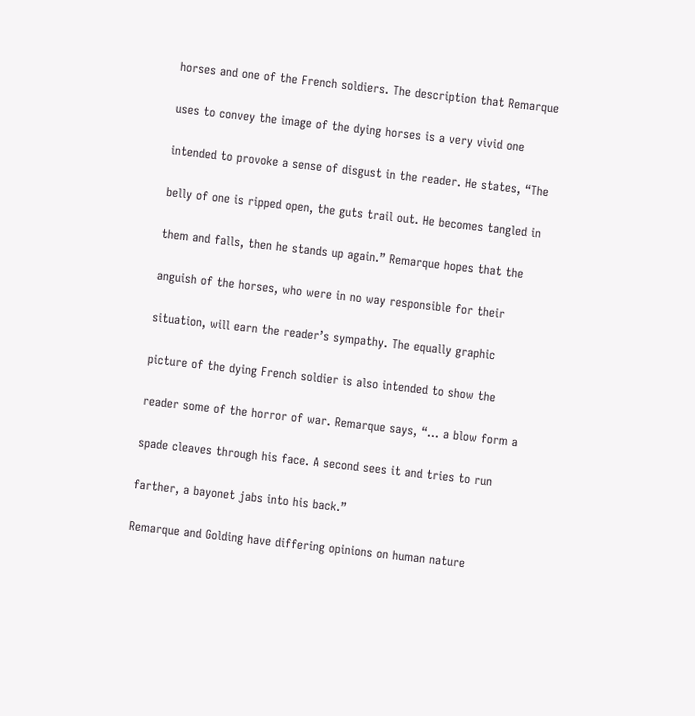horses and one of the French soldiers. The description that Remarque

uses to convey the image of the dying horses is a very vivid one

intended to provoke a sense of disgust in the reader. He states, “The

belly of one is ripped open, the guts trail out. He becomes tangled in

them and falls, then he stands up again.” Remarque hopes that the

anguish of the horses, who were in no way responsible for their

situation, will earn the reader’s sympathy. The equally graphic

picture of the dying French soldier is also intended to show the

reader some of the horror of war. Remarque says, “… a blow form a

spade cleaves through his face. A second sees it and tries to run

farther, a bayonet jabs into his back.”

Remarque and Golding have differing opinions on human nature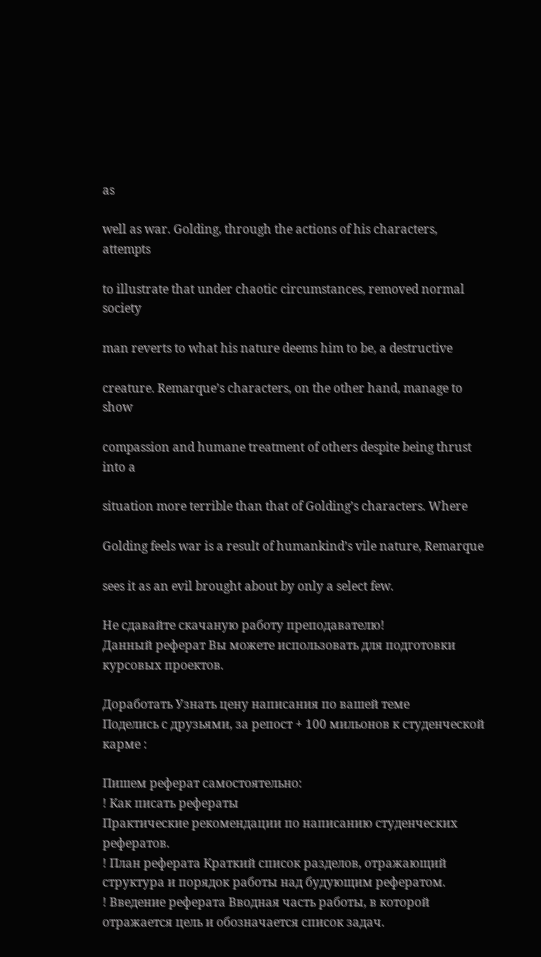as

well as war. Golding, through the actions of his characters, attempts

to illustrate that under chaotic circumstances, removed normal society

man reverts to what his nature deems him to be, a destructive

creature. Remarque’s characters, on the other hand, manage to show

compassion and humane treatment of others despite being thrust into a

situation more terrible than that of Golding’s characters. Where

Golding feels war is a result of humankind’s vile nature, Remarque

sees it as an evil brought about by only a select few.

Не сдавайте скачаную работу преподавателю!
Данный реферат Вы можете использовать для подготовки курсовых проектов.

Доработать Узнать цену написания по вашей теме
Поделись с друзьями, за репост + 100 мильонов к студенческой карме :

Пишем реферат самостоятельно:
! Как писать рефераты
Практические рекомендации по написанию студенческих рефератов.
! План реферата Краткий список разделов, отражающий структура и порядок работы над будующим рефератом.
! Введение реферата Вводная часть работы, в которой отражается цель и обозначается список задач.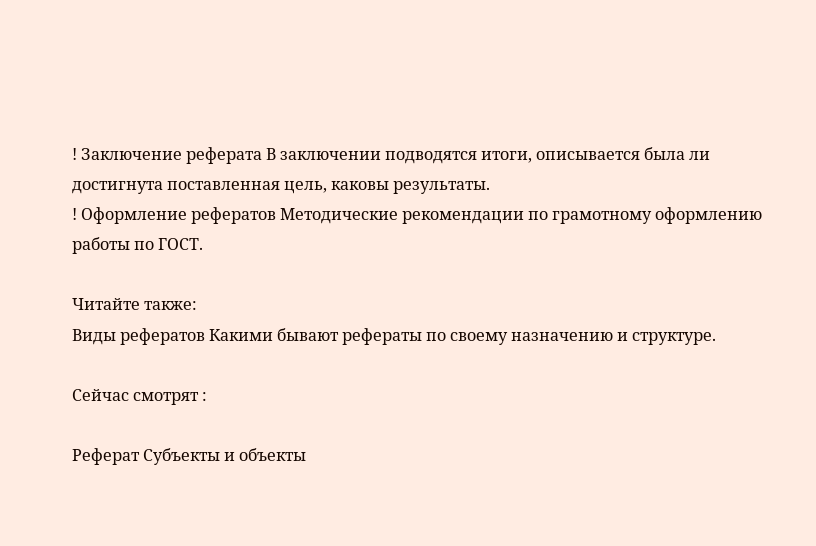! Заключение реферата В заключении подводятся итоги, описывается была ли достигнута поставленная цель, каковы результаты.
! Оформление рефератов Методические рекомендации по грамотному оформлению работы по ГОСТ.

Читайте также:
Виды рефератов Какими бывают рефераты по своему назначению и структуре.

Сейчас смотрят :

Реферат Субъекты и объекты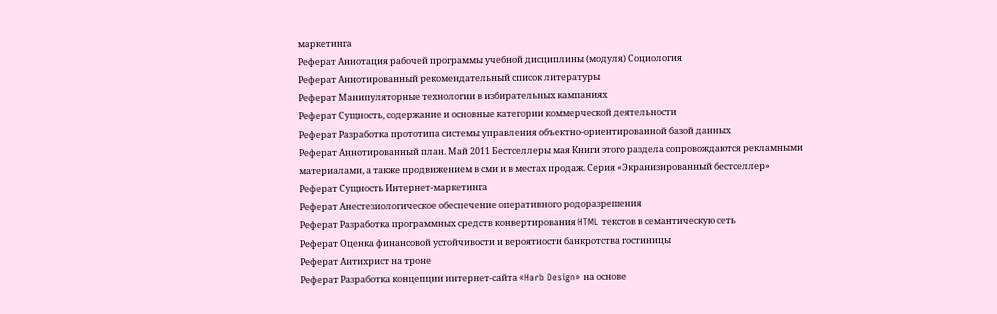маркетинга
Реферат Аннотация рабочей программы учебной дисциплины (модуля) Социология
Реферат Аннотированный рекомендательный список литературы
Реферат Манипуляторные технологии в избирательных кампаниях
Реферат Сущность, содержание и основные категории коммерческой деятельности
Реферат Разработка прототипа системы управления объектно-ориентированной базой данных
Реферат Аннотированный план. Май 2011 Бестселлеры мая Книги этого раздела сопровождаются рекламными материалами, а также продвижением в сми и в местах продаж. Серия «Экранизированный бестселлер»
Реферат Сущность Интернет-маркетинга
Реферат Анестезиологическое обеспечение оперативного родоразрешения
Реферат Разработка программных средств конвертирования HTML текстов в семантическую сеть
Реферат Оценка финансовой устойчивости и вероятности банкротства гостиницы
Реферат Антихрист на троне
Реферат Разработка концепции интернет-сайта «Harb Design» на основе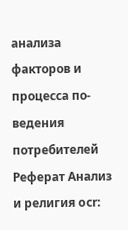анализа факторов и процесса по-ведения потребителей
Реферат Анализ и религия ocr: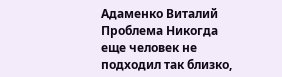Адаменко Виталий Проблема Никогда еще человек не подходил так близко,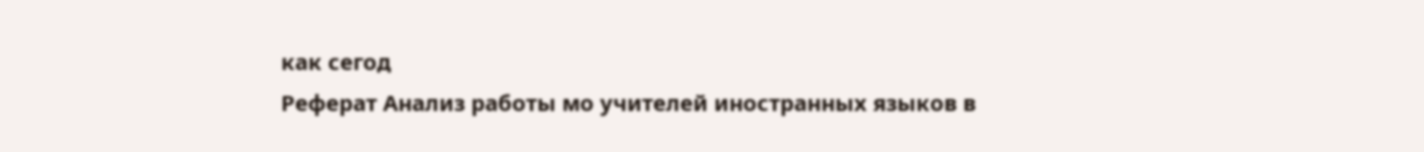как сегод
Реферат Анализ работы мо учителей иностранных языков в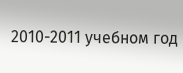2010-2011 учебном год